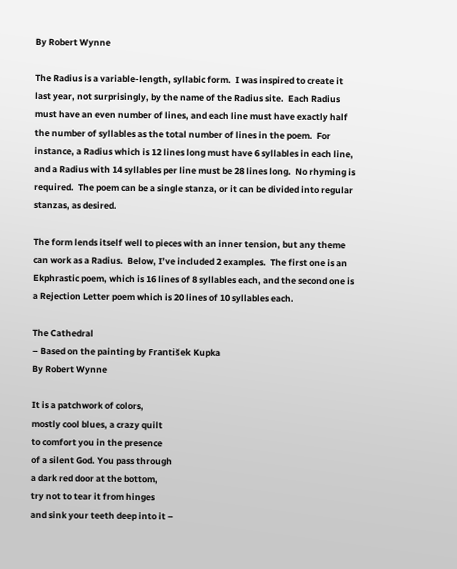By Robert Wynne

The Radius is a variable-length, syllabic form.  I was inspired to create it last year, not surprisingly, by the name of the Radius site.  Each Radius must have an even number of lines, and each line must have exactly half the number of syllables as the total number of lines in the poem.  For instance, a Radius which is 12 lines long must have 6 syllables in each line, and a Radius with 14 syllables per line must be 28 lines long.  No rhyming is required.  The poem can be a single stanza, or it can be divided into regular stanzas, as desired.

The form lends itself well to pieces with an inner tension, but any theme can work as a Radius.  Below, I’ve included 2 examples.  The first one is an Ekphrastic poem, which is 16 lines of 8 syllables each, and the second one is a Rejection Letter poem which is 20 lines of 10 syllables each.

The Cathedral
– Based on the painting by František Kupka
By Robert Wynne

It is a patchwork of colors,
mostly cool blues, a crazy quilt
to comfort you in the presence
of a silent God. You pass through
a dark red door at the bottom,
try not to tear it from hinges
and sink your teeth deep into it –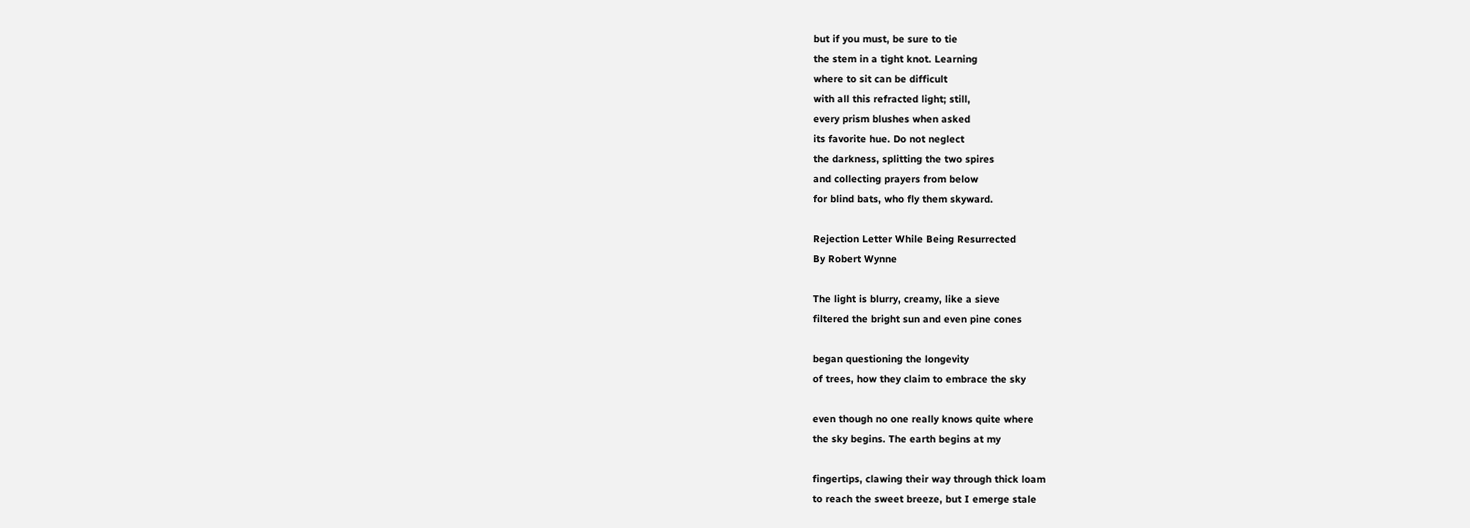but if you must, be sure to tie
the stem in a tight knot. Learning
where to sit can be difficult
with all this refracted light; still,
every prism blushes when asked
its favorite hue. Do not neglect
the darkness, splitting the two spires
and collecting prayers from below
for blind bats, who fly them skyward.

Rejection Letter While Being Resurrected
By Robert Wynne

The light is blurry, creamy, like a sieve
filtered the bright sun and even pine cones

began questioning the longevity
of trees, how they claim to embrace the sky

even though no one really knows quite where
the sky begins. The earth begins at my

fingertips, clawing their way through thick loam
to reach the sweet breeze, but I emerge stale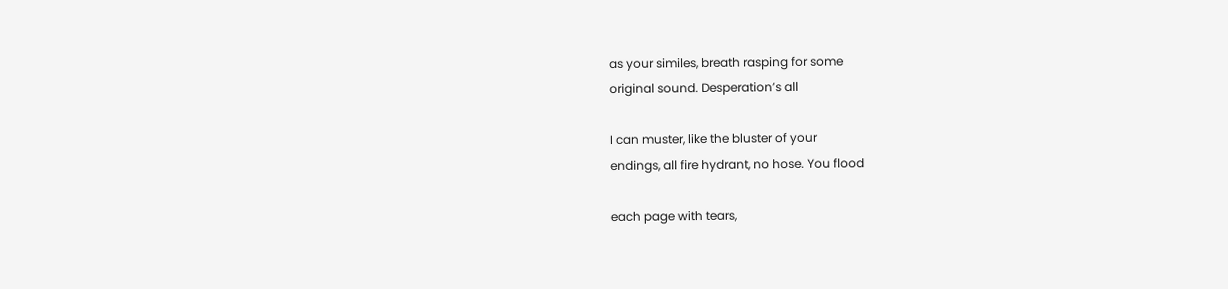as your similes, breath rasping for some
original sound. Desperation’s all

I can muster, like the bluster of your
endings, all fire hydrant, no hose. You flood

each page with tears,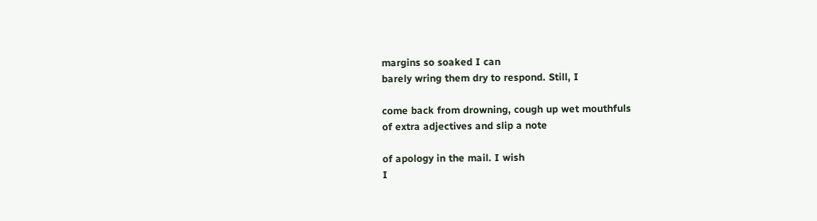margins so soaked I can
barely wring them dry to respond. Still, I

come back from drowning, cough up wet mouthfuls
of extra adjectives and slip a note

of apology in the mail. I wish
I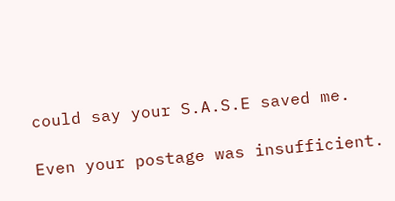could say your S.A.S.E saved me.

Even your postage was insufficient.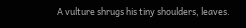A vulture shrugs his tiny shoulders, leaves.